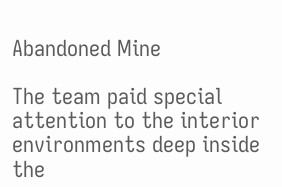Abandoned Mine

The team paid special attention to the interior environments deep inside the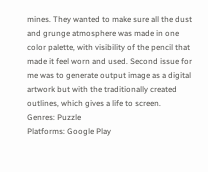mines. They wanted to make sure all the dust and grunge atmosphere was made in one color palette, with visibility of the pencil that made it feel worn and used. Second issue for me was to generate output image as a digital artwork but with the traditionally created outlines, which gives a life to screen.
Genres: Puzzle
Platforms: Google Play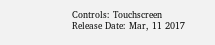Controls: Touchscreen
Release Date: Mar, 11 2017